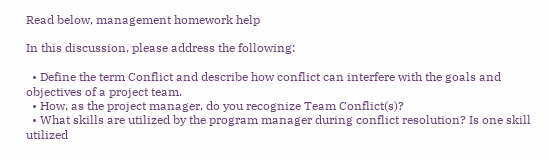Read below, management homework help

In this discussion, please address the following:

  • Define the term Conflict and describe how conflict can interfere with the goals and objectives of a project team.
  • How, as the project manager, do you recognize Team Conflict(s)?
  • What skills are utilized by the program manager during conflict resolution? Is one skill utilized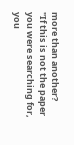more than another?
"If this is not the paper you were searching for, you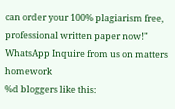can order your 100% plagiarism free, professional written paper now!"
WhatsApp Inquire from us on matters homework
%d bloggers like this: